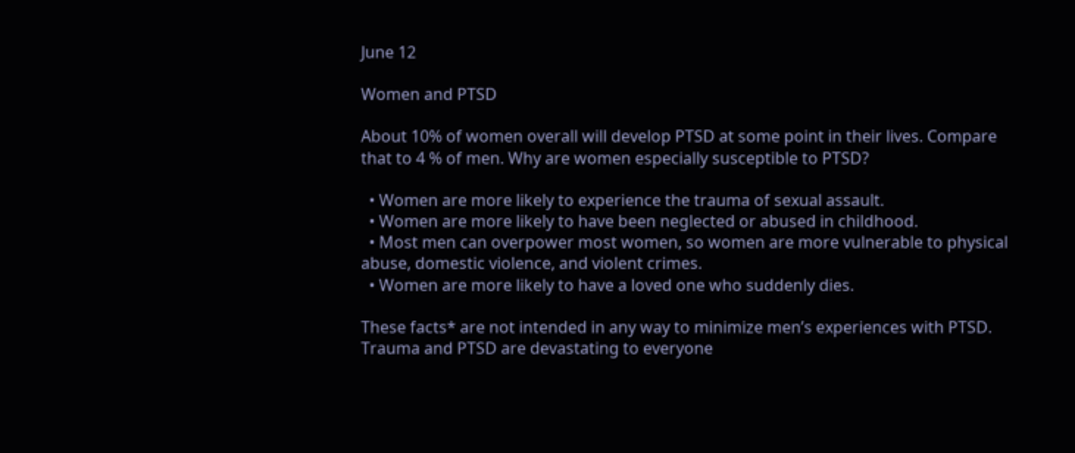June 12

Women and PTSD

About 10% of women overall will develop PTSD at some point in their lives. Compare that to 4 % of men. Why are women especially susceptible to PTSD?

  • Women are more likely to experience the trauma of sexual assault.
  • Women are more likely to have been neglected or abused in childhood.
  • Most men can overpower most women, so women are more vulnerable to physical abuse, domestic violence, and violent crimes.
  • Women are more likely to have a loved one who suddenly dies.

These facts* are not intended in any way to minimize men’s experiences with PTSD. Trauma and PTSD are devastating to everyone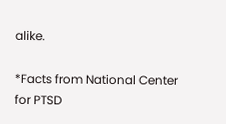alike.

*Facts from National Center for PTSD